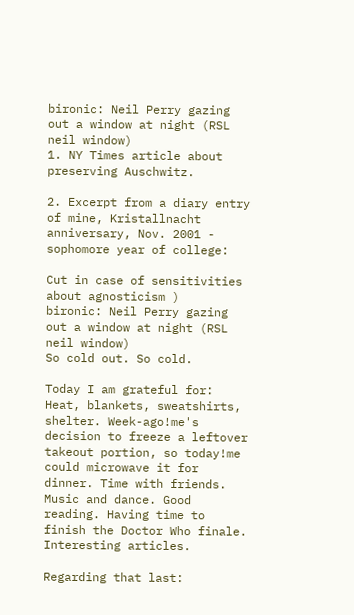bironic: Neil Perry gazing out a window at night (RSL neil window)
1. NY Times article about preserving Auschwitz.

2. Excerpt from a diary entry of mine, Kristallnacht anniversary, Nov. 2001 - sophomore year of college:

Cut in case of sensitivities about agnosticism )
bironic: Neil Perry gazing out a window at night (RSL neil window)
So cold out. So cold.

Today I am grateful for: Heat, blankets, sweatshirts, shelter. Week-ago!me's decision to freeze a leftover takeout portion, so today!me could microwave it for dinner. Time with friends. Music and dance. Good reading. Having time to finish the Doctor Who finale. Interesting articles.

Regarding that last: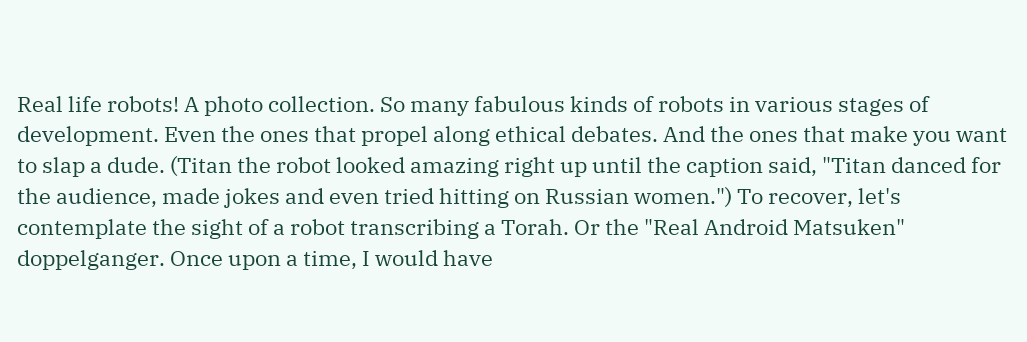Real life robots! A photo collection. So many fabulous kinds of robots in various stages of development. Even the ones that propel along ethical debates. And the ones that make you want to slap a dude. (Titan the robot looked amazing right up until the caption said, "Titan danced for the audience, made jokes and even tried hitting on Russian women.") To recover, let's contemplate the sight of a robot transcribing a Torah. Or the "Real Android Matsuken" doppelganger. Once upon a time, I would have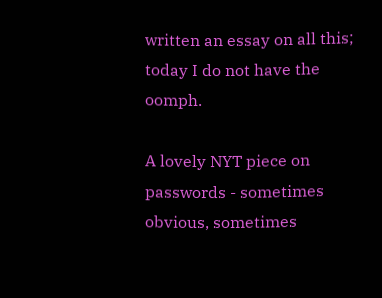written an essay on all this; today I do not have the oomph.

A lovely NYT piece on passwords - sometimes obvious, sometimes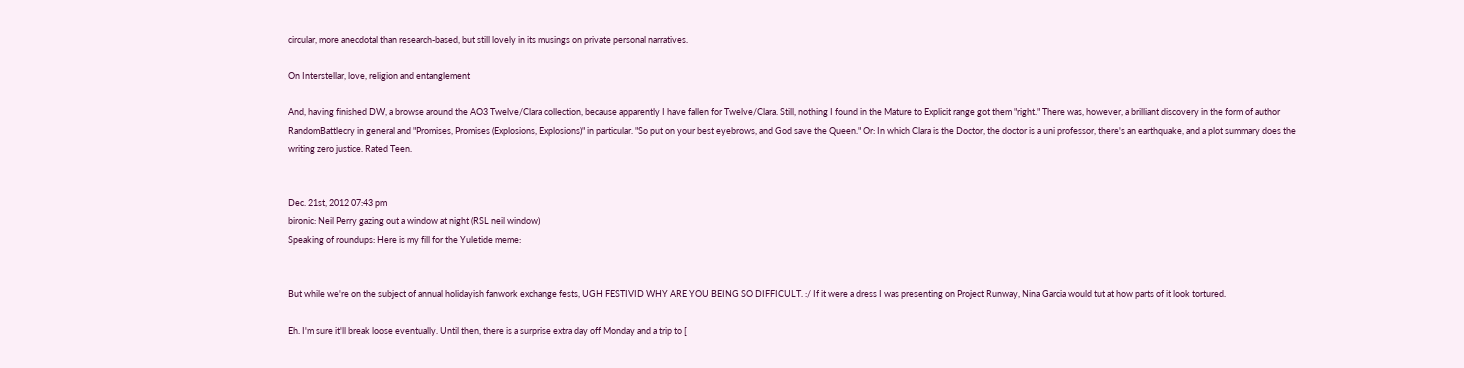circular, more anecdotal than research-based, but still lovely in its musings on private personal narratives.

On Interstellar, love, religion and entanglement

And, having finished DW, a browse around the AO3 Twelve/Clara collection, because apparently I have fallen for Twelve/Clara. Still, nothing I found in the Mature to Explicit range got them "right." There was, however, a brilliant discovery in the form of author RandomBattlecry in general and "Promises, Promises (Explosions, Explosions)" in particular. "So put on your best eyebrows, and God save the Queen." Or: In which Clara is the Doctor, the doctor is a uni professor, there's an earthquake, and a plot summary does the writing zero justice. Rated Teen.


Dec. 21st, 2012 07:43 pm
bironic: Neil Perry gazing out a window at night (RSL neil window)
Speaking of roundups: Here is my fill for the Yuletide meme:


But while we're on the subject of annual holidayish fanwork exchange fests, UGH FESTIVID WHY ARE YOU BEING SO DIFFICULT. :/ If it were a dress I was presenting on Project Runway, Nina Garcia would tut at how parts of it look tortured.

Eh. I'm sure it'll break loose eventually. Until then, there is a surprise extra day off Monday and a trip to [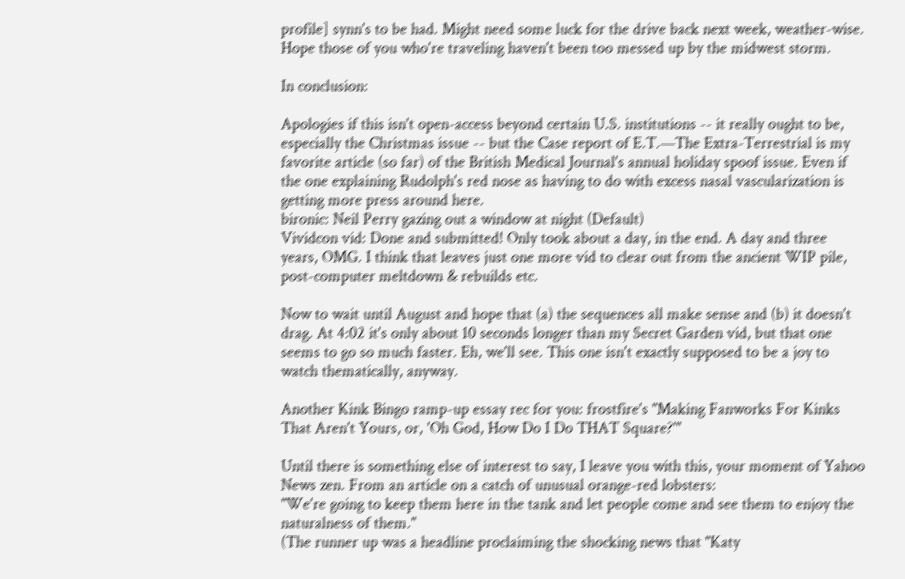profile] synn's to be had. Might need some luck for the drive back next week, weather-wise. Hope those of you who're traveling haven't been too messed up by the midwest storm.

In conclusion:

Apologies if this isn't open-access beyond certain U.S. institutions -- it really ought to be, especially the Christmas issue -- but the Case report of E.T.—The Extra-Terrestrial is my favorite article (so far) of the British Medical Journal's annual holiday spoof issue. Even if the one explaining Rudolph's red nose as having to do with excess nasal vascularization is getting more press around here.
bironic: Neil Perry gazing out a window at night (Default)
Vividcon vid: Done and submitted! Only took about a day, in the end. A day and three years, OMG. I think that leaves just one more vid to clear out from the ancient WIP pile, post-computer meltdown & rebuilds etc.

Now to wait until August and hope that (a) the sequences all make sense and (b) it doesn't drag. At 4:02 it's only about 10 seconds longer than my Secret Garden vid, but that one seems to go so much faster. Eh, we'll see. This one isn't exactly supposed to be a joy to watch thematically, anyway.

Another Kink Bingo ramp-up essay rec for you: frostfire's "Making Fanworks For Kinks That Aren't Yours, or, 'Oh God, How Do I Do THAT Square?'"

Until there is something else of interest to say, I leave you with this, your moment of Yahoo News zen. From an article on a catch of unusual orange-red lobsters:
"We're going to keep them here in the tank and let people come and see them to enjoy the naturalness of them."
(The runner up was a headline proclaiming the shocking news that "Katy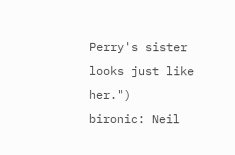Perry's sister looks just like her.")
bironic: Neil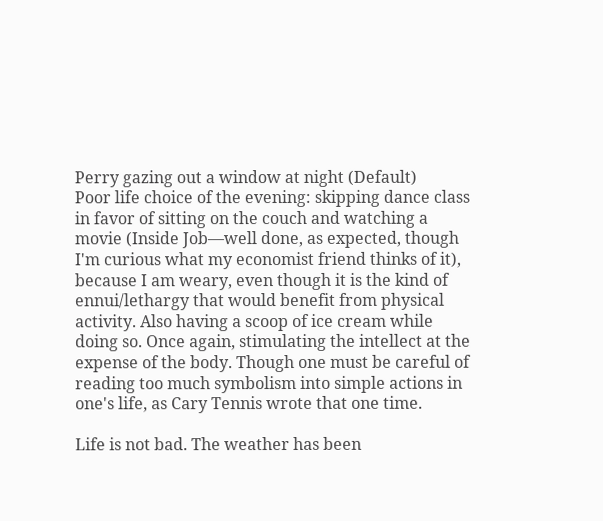Perry gazing out a window at night (Default)
Poor life choice of the evening: skipping dance class in favor of sitting on the couch and watching a movie (Inside Job—well done, as expected, though I'm curious what my economist friend thinks of it), because I am weary, even though it is the kind of ennui/lethargy that would benefit from physical activity. Also having a scoop of ice cream while doing so. Once again, stimulating the intellect at the expense of the body. Though one must be careful of reading too much symbolism into simple actions in one's life, as Cary Tennis wrote that one time.

Life is not bad. The weather has been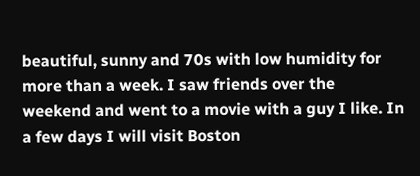beautiful, sunny and 70s with low humidity for more than a week. I saw friends over the weekend and went to a movie with a guy I like. In a few days I will visit Boston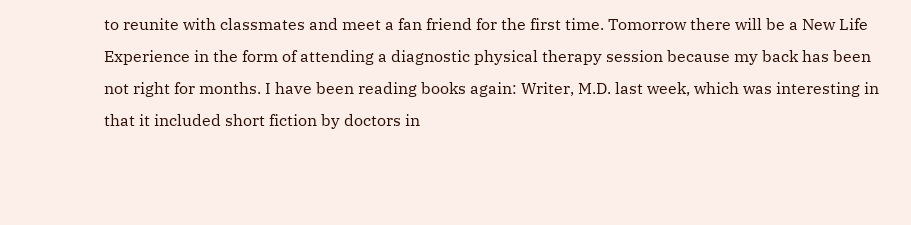to reunite with classmates and meet a fan friend for the first time. Tomorrow there will be a New Life Experience in the form of attending a diagnostic physical therapy session because my back has been not right for months. I have been reading books again: Writer, M.D. last week, which was interesting in that it included short fiction by doctors in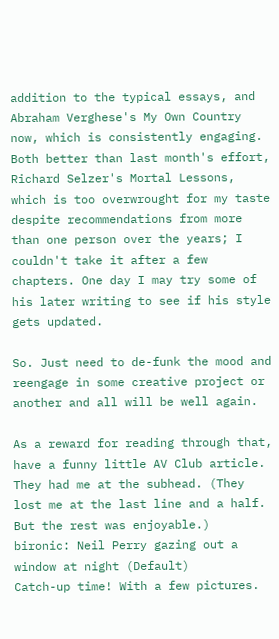addition to the typical essays, and Abraham Verghese's My Own Country now, which is consistently engaging. Both better than last month's effort, Richard Selzer's Mortal Lessons, which is too overwrought for my taste despite recommendations from more than one person over the years; I couldn't take it after a few chapters. One day I may try some of his later writing to see if his style gets updated.

So. Just need to de-funk the mood and reengage in some creative project or another and all will be well again.

As a reward for reading through that, have a funny little AV Club article. They had me at the subhead. (They lost me at the last line and a half. But the rest was enjoyable.)
bironic: Neil Perry gazing out a window at night (Default)
Catch-up time! With a few pictures.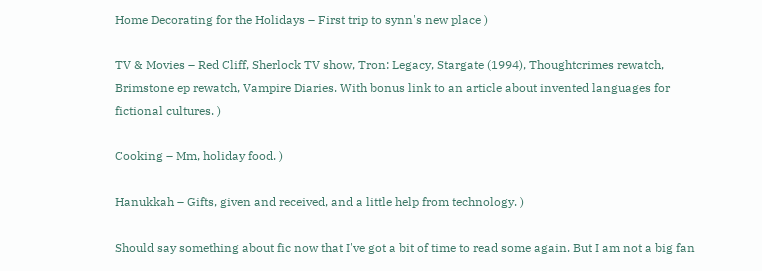Home Decorating for the Holidays – First trip to synn's new place )

TV & Movies – Red Cliff, Sherlock TV show, Tron: Legacy, Stargate (1994), Thoughtcrimes rewatch, Brimstone ep rewatch, Vampire Diaries. With bonus link to an article about invented languages for fictional cultures. )

Cooking – Mm, holiday food. )

Hanukkah – Gifts, given and received, and a little help from technology. )

Should say something about fic now that I've got a bit of time to read some again. But I am not a big fan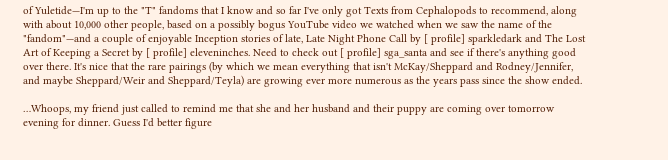of Yuletide—I'm up to the "T" fandoms that I know and so far I've only got Texts from Cephalopods to recommend, along with about 10,000 other people, based on a possibly bogus YouTube video we watched when we saw the name of the "fandom"—and a couple of enjoyable Inception stories of late, Late Night Phone Call by [ profile] sparkledark and The Lost Art of Keeping a Secret by [ profile] eleveninches. Need to check out [ profile] sga_santa and see if there's anything good over there. It's nice that the rare pairings (by which we mean everything that isn't McKay/Sheppard and Rodney/Jennifer, and maybe Sheppard/Weir and Sheppard/Teyla) are growing ever more numerous as the years pass since the show ended.

…Whoops, my friend just called to remind me that she and her husband and their puppy are coming over tomorrow evening for dinner. Guess I'd better figure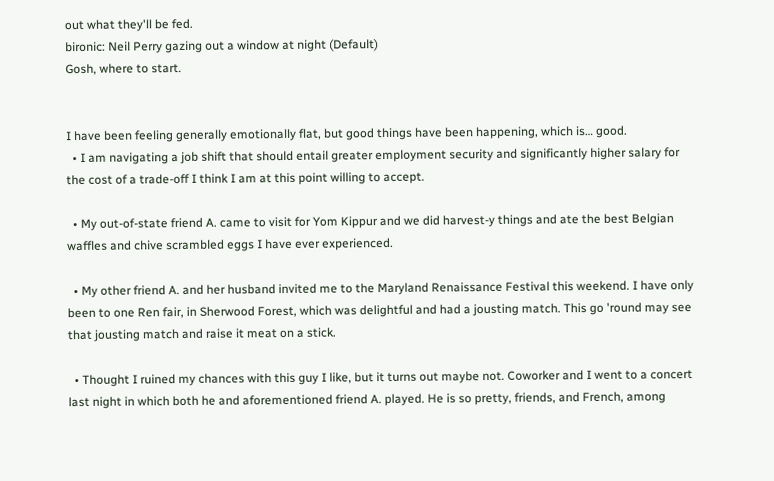out what they'll be fed.
bironic: Neil Perry gazing out a window at night (Default)
Gosh, where to start.


I have been feeling generally emotionally flat, but good things have been happening, which is… good.
  • I am navigating a job shift that should entail greater employment security and significantly higher salary for the cost of a trade-off I think I am at this point willing to accept.

  • My out-of-state friend A. came to visit for Yom Kippur and we did harvest-y things and ate the best Belgian waffles and chive scrambled eggs I have ever experienced.

  • My other friend A. and her husband invited me to the Maryland Renaissance Festival this weekend. I have only been to one Ren fair, in Sherwood Forest, which was delightful and had a jousting match. This go 'round may see that jousting match and raise it meat on a stick.

  • Thought I ruined my chances with this guy I like, but it turns out maybe not. Coworker and I went to a concert last night in which both he and aforementioned friend A. played. He is so pretty, friends, and French, among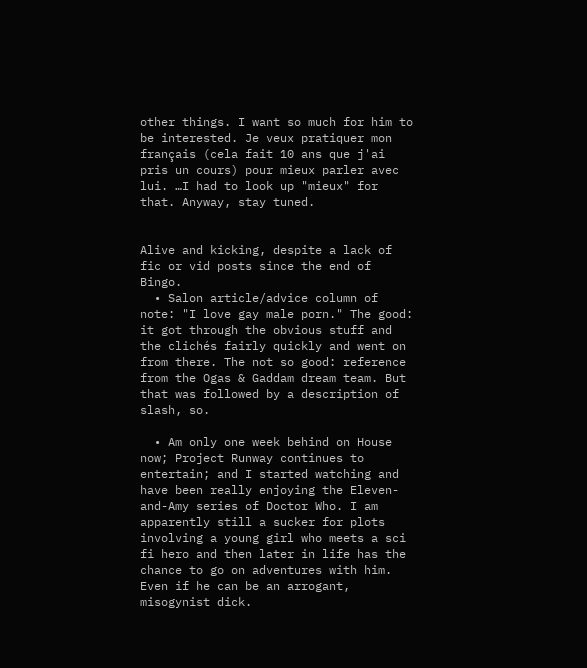other things. I want so much for him to be interested. Je veux pratiquer mon français (cela fait 10 ans que j'ai pris un cours) pour mieux parler avec lui. …I had to look up "mieux" for that. Anyway, stay tuned.


Alive and kicking, despite a lack of fic or vid posts since the end of Bingo.
  • Salon article/advice column of note: "I love gay male porn." The good: it got through the obvious stuff and the clichés fairly quickly and went on from there. The not so good: reference from the Ogas & Gaddam dream team. But that was followed by a description of slash, so.

  • Am only one week behind on House now; Project Runway continues to entertain; and I started watching and have been really enjoying the Eleven-and-Amy series of Doctor Who. I am apparently still a sucker for plots involving a young girl who meets a sci fi hero and then later in life has the chance to go on adventures with him. Even if he can be an arrogant, misogynist dick.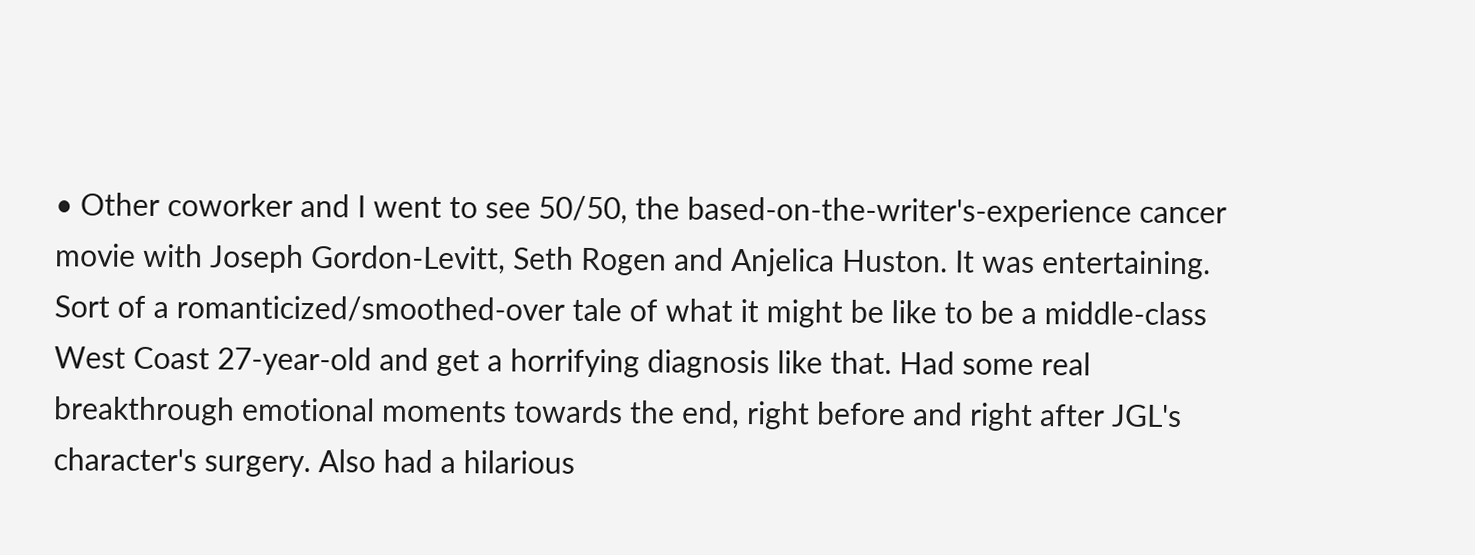• Other coworker and I went to see 50/50, the based-on-the-writer's-experience cancer movie with Joseph Gordon-Levitt, Seth Rogen and Anjelica Huston. It was entertaining. Sort of a romanticized/smoothed-over tale of what it might be like to be a middle-class West Coast 27-year-old and get a horrifying diagnosis like that. Had some real breakthrough emotional moments towards the end, right before and right after JGL's character's surgery. Also had a hilarious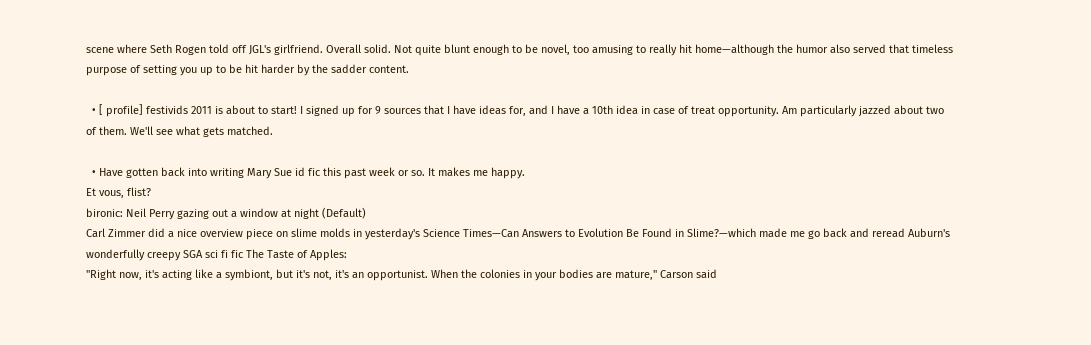scene where Seth Rogen told off JGL's girlfriend. Overall solid. Not quite blunt enough to be novel, too amusing to really hit home—although the humor also served that timeless purpose of setting you up to be hit harder by the sadder content.

  • [ profile] festivids 2011 is about to start! I signed up for 9 sources that I have ideas for, and I have a 10th idea in case of treat opportunity. Am particularly jazzed about two of them. We'll see what gets matched.

  • Have gotten back into writing Mary Sue id fic this past week or so. It makes me happy.
Et vous, flist?
bironic: Neil Perry gazing out a window at night (Default)
Carl Zimmer did a nice overview piece on slime molds in yesterday's Science Times—Can Answers to Evolution Be Found in Slime?—which made me go back and reread Auburn's wonderfully creepy SGA sci fi fic The Taste of Apples:
"Right now, it's acting like a symbiont, but it's not, it's an opportunist. When the colonies in your bodies are mature," Carson said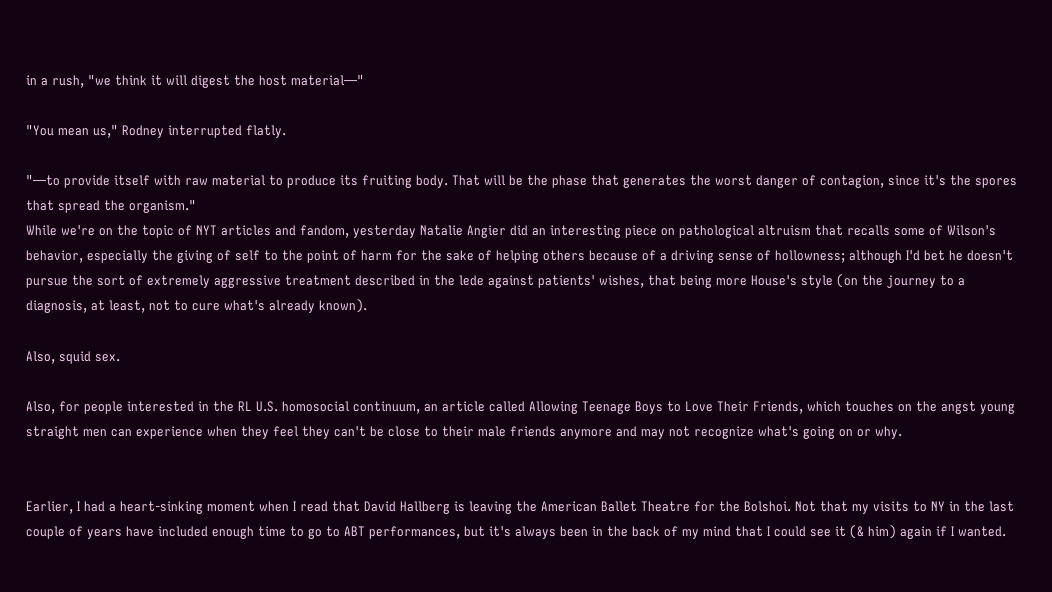in a rush, "we think it will digest the host material—"

"You mean us," Rodney interrupted flatly.

"—to provide itself with raw material to produce its fruiting body. That will be the phase that generates the worst danger of contagion, since it's the spores that spread the organism."
While we're on the topic of NYT articles and fandom, yesterday Natalie Angier did an interesting piece on pathological altruism that recalls some of Wilson's behavior, especially the giving of self to the point of harm for the sake of helping others because of a driving sense of hollowness; although I'd bet he doesn't pursue the sort of extremely aggressive treatment described in the lede against patients' wishes, that being more House's style (on the journey to a diagnosis, at least, not to cure what's already known).

Also, squid sex.

Also, for people interested in the RL U.S. homosocial continuum, an article called Allowing Teenage Boys to Love Their Friends, which touches on the angst young straight men can experience when they feel they can't be close to their male friends anymore and may not recognize what's going on or why.


Earlier, I had a heart-sinking moment when I read that David Hallberg is leaving the American Ballet Theatre for the Bolshoi. Not that my visits to NY in the last couple of years have included enough time to go to ABT performances, but it's always been in the back of my mind that I could see it (& him) again if I wanted.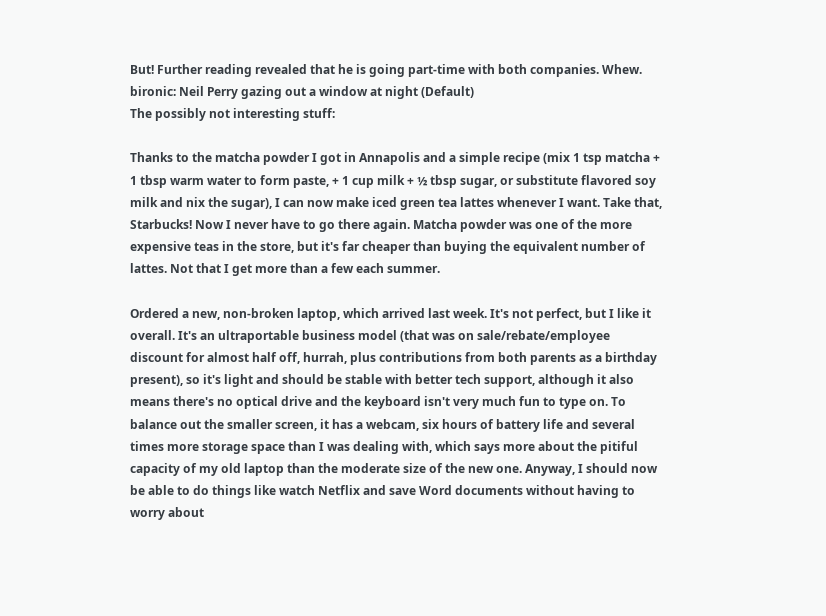But! Further reading revealed that he is going part-time with both companies. Whew.
bironic: Neil Perry gazing out a window at night (Default)
The possibly not interesting stuff:

Thanks to the matcha powder I got in Annapolis and a simple recipe (mix 1 tsp matcha + 1 tbsp warm water to form paste, + 1 cup milk + ½ tbsp sugar, or substitute flavored soy milk and nix the sugar), I can now make iced green tea lattes whenever I want. Take that, Starbucks! Now I never have to go there again. Matcha powder was one of the more expensive teas in the store, but it's far cheaper than buying the equivalent number of lattes. Not that I get more than a few each summer.

Ordered a new, non-broken laptop, which arrived last week. It's not perfect, but I like it overall. It's an ultraportable business model (that was on sale/rebate/employee discount for almost half off, hurrah, plus contributions from both parents as a birthday present), so it's light and should be stable with better tech support, although it also means there's no optical drive and the keyboard isn't very much fun to type on. To balance out the smaller screen, it has a webcam, six hours of battery life and several times more storage space than I was dealing with, which says more about the pitiful capacity of my old laptop than the moderate size of the new one. Anyway, I should now be able to do things like watch Netflix and save Word documents without having to worry about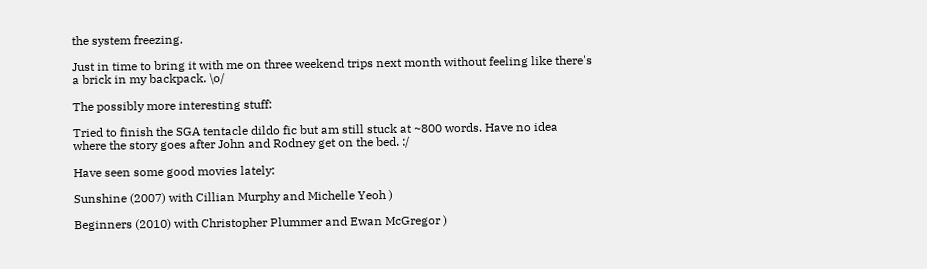the system freezing.

Just in time to bring it with me on three weekend trips next month without feeling like there's a brick in my backpack. \o/

The possibly more interesting stuff:

Tried to finish the SGA tentacle dildo fic but am still stuck at ~800 words. Have no idea where the story goes after John and Rodney get on the bed. :/

Have seen some good movies lately:

Sunshine (2007) with Cillian Murphy and Michelle Yeoh )

Beginners (2010) with Christopher Plummer and Ewan McGregor )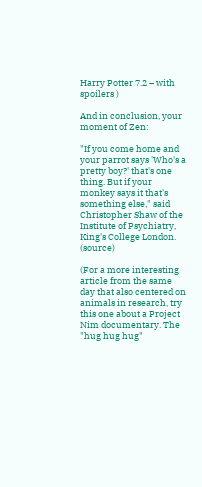Harry Potter 7.2 – with spoilers )

And in conclusion, your moment of Zen:

"If you come home and your parrot says 'Who's a pretty boy?' that's one thing. But if your monkey says it that's something else," said Christopher Shaw of the Institute of Psychiatry, King's College London. (source)

(For a more interesting article from the same day that also centered on animals in research, try this one about a Project Nim documentary. The "hug hug hug"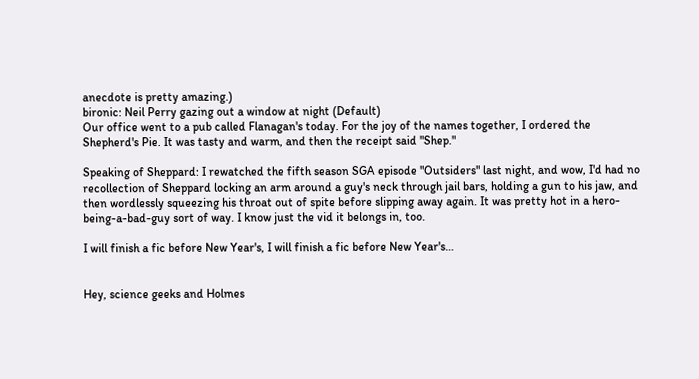anecdote is pretty amazing.)
bironic: Neil Perry gazing out a window at night (Default)
Our office went to a pub called Flanagan's today. For the joy of the names together, I ordered the Shepherd's Pie. It was tasty and warm, and then the receipt said "Shep."

Speaking of Sheppard: I rewatched the fifth season SGA episode "Outsiders" last night, and wow, I'd had no recollection of Sheppard locking an arm around a guy's neck through jail bars, holding a gun to his jaw, and then wordlessly squeezing his throat out of spite before slipping away again. It was pretty hot in a hero-being-a-bad-guy sort of way. I know just the vid it belongs in, too.

I will finish a fic before New Year's, I will finish a fic before New Year's…


Hey, science geeks and Holmes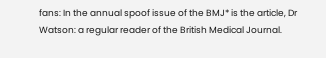fans: In the annual spoof issue of the BMJ* is the article, Dr Watson: a regular reader of the British Medical Journal.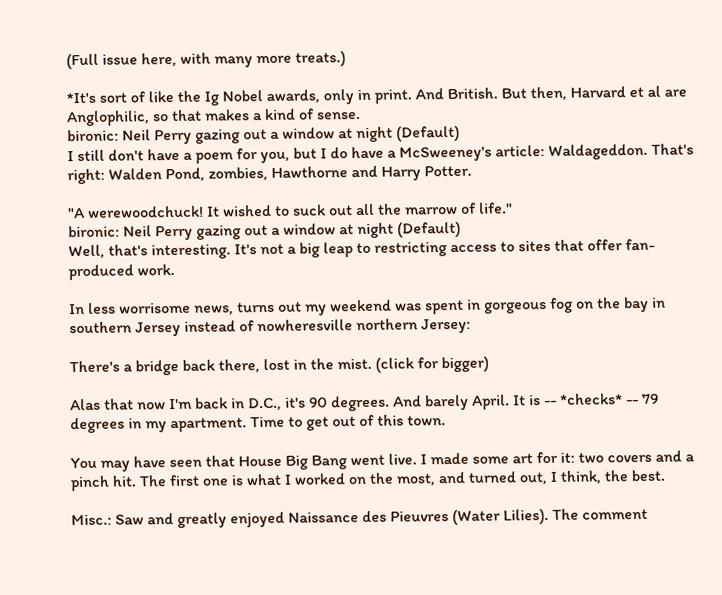(Full issue here, with many more treats.)

*It's sort of like the Ig Nobel awards, only in print. And British. But then, Harvard et al are Anglophilic, so that makes a kind of sense.
bironic: Neil Perry gazing out a window at night (Default)
I still don't have a poem for you, but I do have a McSweeney's article: Waldageddon. That's right: Walden Pond, zombies, Hawthorne and Harry Potter.

"A werewoodchuck! It wished to suck out all the marrow of life."
bironic: Neil Perry gazing out a window at night (Default)
Well, that's interesting. It's not a big leap to restricting access to sites that offer fan-produced work.

In less worrisome news, turns out my weekend was spent in gorgeous fog on the bay in southern Jersey instead of nowheresville northern Jersey:

There's a bridge back there, lost in the mist. (click for bigger)

Alas that now I'm back in D.C., it's 90 degrees. And barely April. It is -- *checks* -- 79 degrees in my apartment. Time to get out of this town.

You may have seen that House Big Bang went live. I made some art for it: two covers and a pinch hit. The first one is what I worked on the most, and turned out, I think, the best.

Misc.: Saw and greatly enjoyed Naissance des Pieuvres (Water Lilies). The comment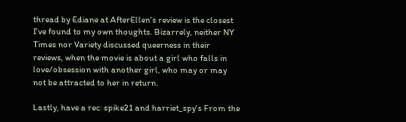thread by Ediane at AfterEllen's review is the closest I've found to my own thoughts. Bizarrely, neither NY Times nor Variety discussed queerness in their reviews, when the movie is about a girl who falls in love/obsession with another girl, who may or may not be attracted to her in return.

Lastly, have a rec: spike21 and harriet_spy's From the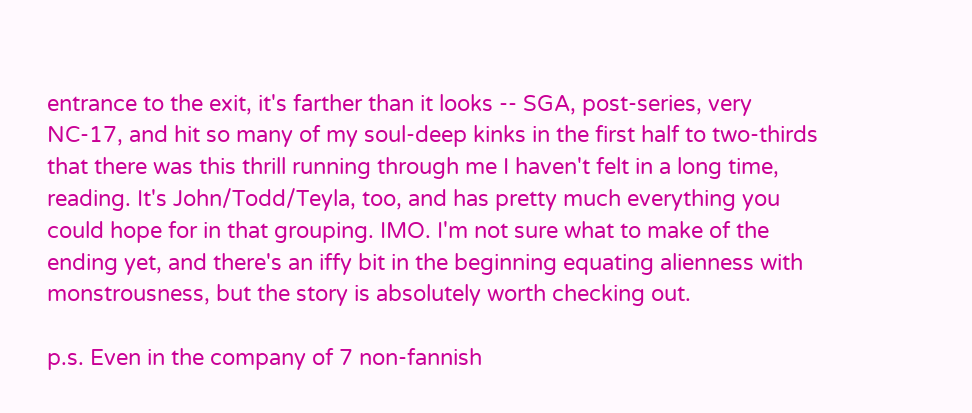entrance to the exit, it's farther than it looks -- SGA, post-series, very NC-17, and hit so many of my soul-deep kinks in the first half to two-thirds that there was this thrill running through me I haven't felt in a long time, reading. It's John/Todd/Teyla, too, and has pretty much everything you could hope for in that grouping. IMO. I'm not sure what to make of the ending yet, and there's an iffy bit in the beginning equating alienness with monstrousness, but the story is absolutely worth checking out.

p.s. Even in the company of 7 non-fannish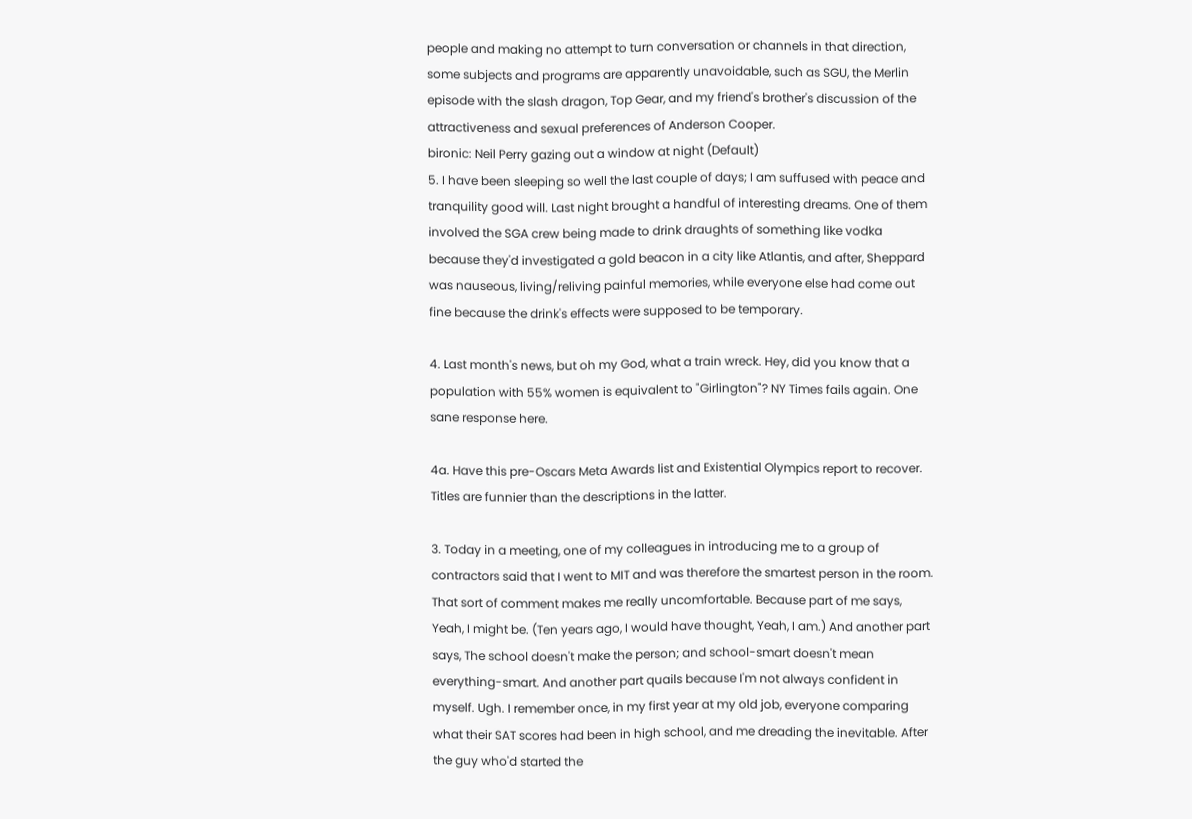people and making no attempt to turn conversation or channels in that direction, some subjects and programs are apparently unavoidable, such as SGU, the Merlin episode with the slash dragon, Top Gear, and my friend's brother's discussion of the attractiveness and sexual preferences of Anderson Cooper.
bironic: Neil Perry gazing out a window at night (Default)
5. I have been sleeping so well the last couple of days; I am suffused with peace and tranquility good will. Last night brought a handful of interesting dreams. One of them involved the SGA crew being made to drink draughts of something like vodka because they'd investigated a gold beacon in a city like Atlantis, and after, Sheppard was nauseous, living/reliving painful memories, while everyone else had come out fine because the drink's effects were supposed to be temporary.

4. Last month's news, but oh my God, what a train wreck. Hey, did you know that a population with 55% women is equivalent to "Girlington"? NY Times fails again. One sane response here.

4a. Have this pre-Oscars Meta Awards list and Existential Olympics report to recover. Titles are funnier than the descriptions in the latter.

3. Today in a meeting, one of my colleagues in introducing me to a group of contractors said that I went to MIT and was therefore the smartest person in the room. That sort of comment makes me really uncomfortable. Because part of me says, Yeah, I might be. (Ten years ago, I would have thought, Yeah, I am.) And another part says, The school doesn't make the person; and school-smart doesn't mean everything-smart. And another part quails because I'm not always confident in myself. Ugh. I remember once, in my first year at my old job, everyone comparing what their SAT scores had been in high school, and me dreading the inevitable. After the guy who'd started the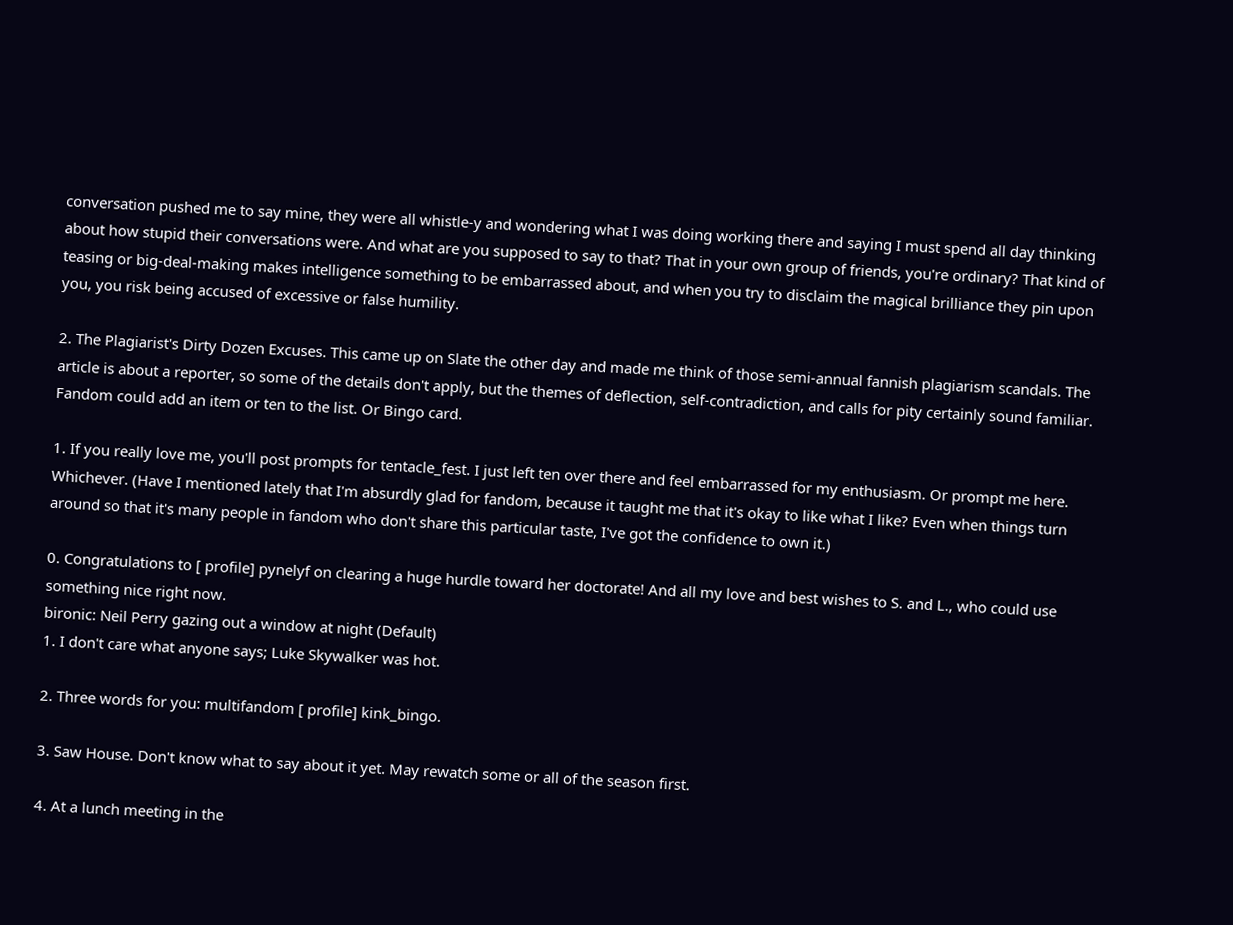conversation pushed me to say mine, they were all whistle-y and wondering what I was doing working there and saying I must spend all day thinking about how stupid their conversations were. And what are you supposed to say to that? That in your own group of friends, you're ordinary? That kind of teasing or big-deal-making makes intelligence something to be embarrassed about, and when you try to disclaim the magical brilliance they pin upon you, you risk being accused of excessive or false humility.

2. The Plagiarist's Dirty Dozen Excuses. This came up on Slate the other day and made me think of those semi-annual fannish plagiarism scandals. The article is about a reporter, so some of the details don't apply, but the themes of deflection, self-contradiction, and calls for pity certainly sound familiar. Fandom could add an item or ten to the list. Or Bingo card.

1. If you really love me, you'll post prompts for tentacle_fest. I just left ten over there and feel embarrassed for my enthusiasm. Or prompt me here. Whichever. (Have I mentioned lately that I'm absurdly glad for fandom, because it taught me that it's okay to like what I like? Even when things turn around so that it's many people in fandom who don't share this particular taste, I've got the confidence to own it.)

0. Congratulations to [ profile] pynelyf on clearing a huge hurdle toward her doctorate! And all my love and best wishes to S. and L., who could use something nice right now.
bironic: Neil Perry gazing out a window at night (Default)
1. I don't care what anyone says; Luke Skywalker was hot.

2. Three words for you: multifandom [ profile] kink_bingo.

3. Saw House. Don't know what to say about it yet. May rewatch some or all of the season first.

4. At a lunch meeting in the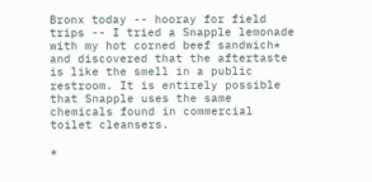Bronx today -- hooray for field trips -- I tried a Snapple lemonade with my hot corned beef sandwich* and discovered that the aftertaste is like the smell in a public restroom. It is entirely possible that Snapple uses the same chemicals found in commercial toilet cleansers.

*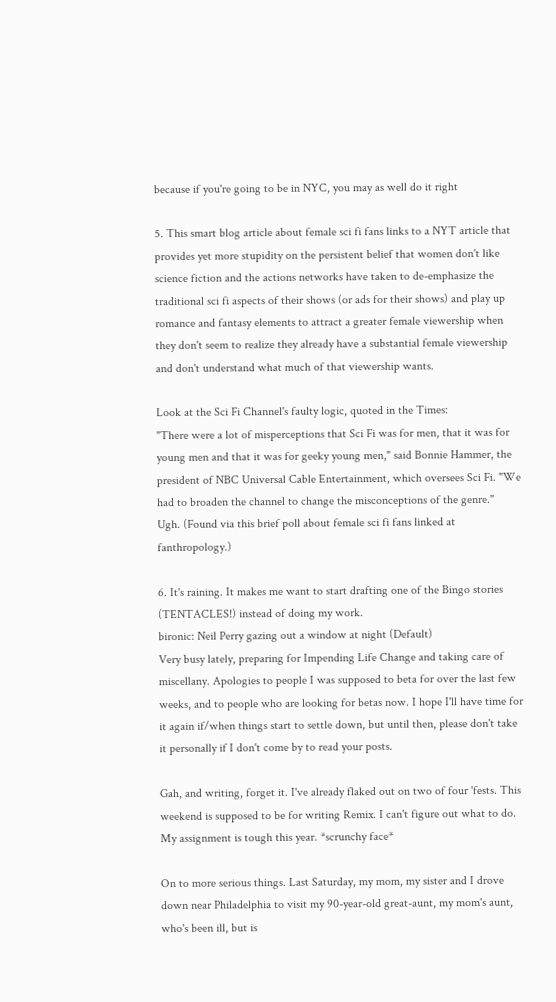because if you're going to be in NYC, you may as well do it right

5. This smart blog article about female sci fi fans links to a NYT article that provides yet more stupidity on the persistent belief that women don't like science fiction and the actions networks have taken to de-emphasize the traditional sci fi aspects of their shows (or ads for their shows) and play up romance and fantasy elements to attract a greater female viewership when they don't seem to realize they already have a substantial female viewership and don't understand what much of that viewership wants.

Look at the Sci Fi Channel's faulty logic, quoted in the Times:
"There were a lot of misperceptions that Sci Fi was for men, that it was for young men and that it was for geeky young men," said Bonnie Hammer, the president of NBC Universal Cable Entertainment, which oversees Sci Fi. "We had to broaden the channel to change the misconceptions of the genre."
Ugh. (Found via this brief poll about female sci fi fans linked at fanthropology.)

6. It's raining. It makes me want to start drafting one of the Bingo stories (TENTACLES!) instead of doing my work.
bironic: Neil Perry gazing out a window at night (Default)
Very busy lately, preparing for Impending Life Change and taking care of miscellany. Apologies to people I was supposed to beta for over the last few weeks, and to people who are looking for betas now. I hope I'll have time for it again if/when things start to settle down, but until then, please don't take it personally if I don't come by to read your posts.

Gah, and writing, forget it. I've already flaked out on two of four 'fests. This weekend is supposed to be for writing Remix. I can't figure out what to do. My assignment is tough this year. *scrunchy face*

On to more serious things. Last Saturday, my mom, my sister and I drove down near Philadelphia to visit my 90-year-old great-aunt, my mom's aunt, who's been ill, but is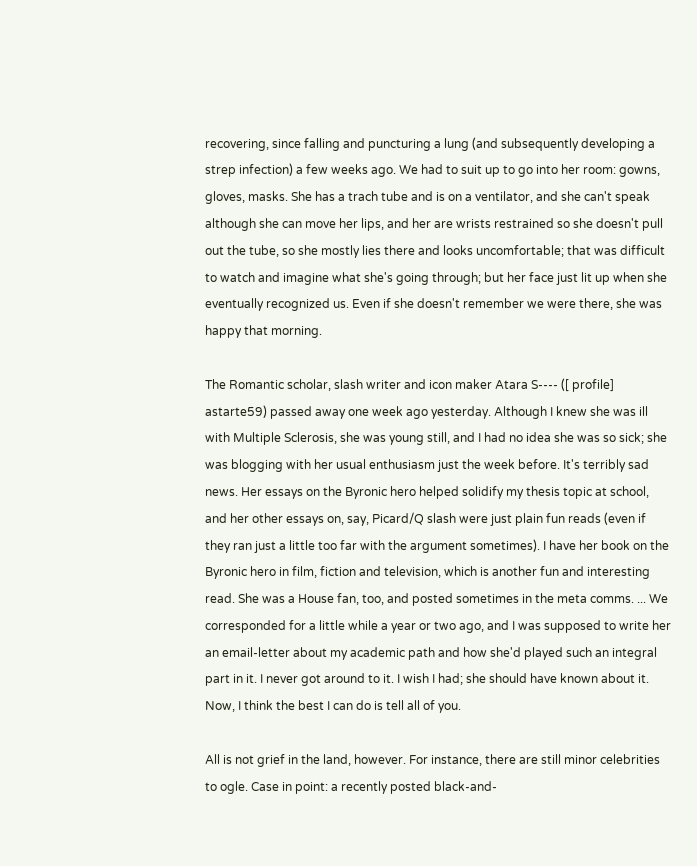recovering, since falling and puncturing a lung (and subsequently developing a strep infection) a few weeks ago. We had to suit up to go into her room: gowns, gloves, masks. She has a trach tube and is on a ventilator, and she can't speak although she can move her lips, and her are wrists restrained so she doesn't pull out the tube, so she mostly lies there and looks uncomfortable; that was difficult to watch and imagine what she's going through; but her face just lit up when she eventually recognized us. Even if she doesn't remember we were there, she was happy that morning.

The Romantic scholar, slash writer and icon maker Atara S---- ([ profile] astarte59) passed away one week ago yesterday. Although I knew she was ill with Multiple Sclerosis, she was young still, and I had no idea she was so sick; she was blogging with her usual enthusiasm just the week before. It's terribly sad news. Her essays on the Byronic hero helped solidify my thesis topic at school, and her other essays on, say, Picard/Q slash were just plain fun reads (even if they ran just a little too far with the argument sometimes). I have her book on the Byronic hero in film, fiction and television, which is another fun and interesting read. She was a House fan, too, and posted sometimes in the meta comms. ... We corresponded for a little while a year or two ago, and I was supposed to write her an email-letter about my academic path and how she'd played such an integral part in it. I never got around to it. I wish I had; she should have known about it. Now, I think the best I can do is tell all of you.

All is not grief in the land, however. For instance, there are still minor celebrities to ogle. Case in point: a recently posted black-and-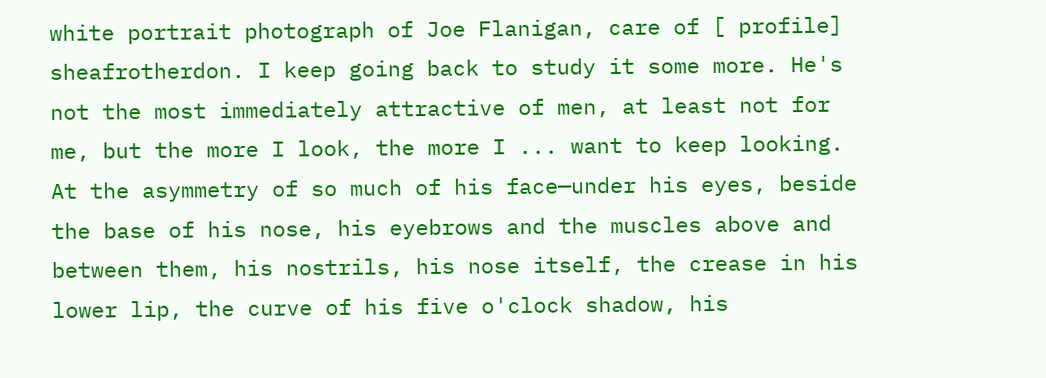white portrait photograph of Joe Flanigan, care of [ profile] sheafrotherdon. I keep going back to study it some more. He's not the most immediately attractive of men, at least not for me, but the more I look, the more I ... want to keep looking. At the asymmetry of so much of his face—under his eyes, beside the base of his nose, his eyebrows and the muscles above and between them, his nostrils, his nose itself, the crease in his lower lip, the curve of his five o'clock shadow, his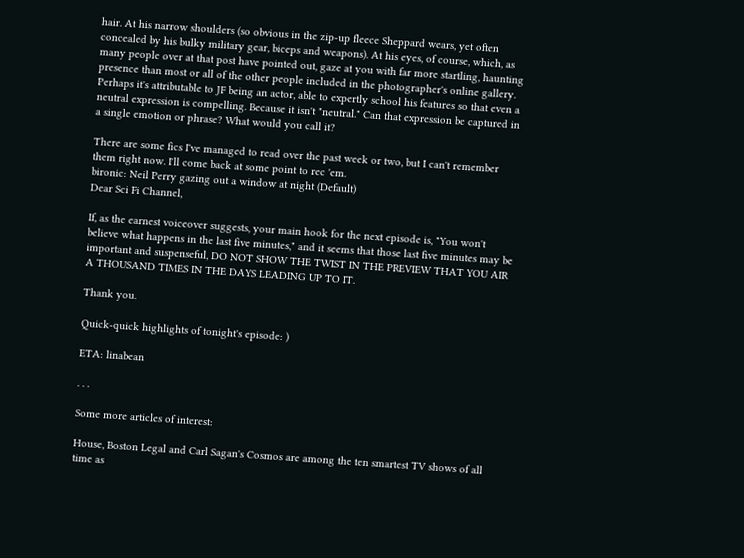hair. At his narrow shoulders (so obvious in the zip-up fleece Sheppard wears, yet often concealed by his bulky military gear, biceps and weapons). At his eyes, of course, which, as many people over at that post have pointed out, gaze at you with far more startling, haunting presence than most or all of the other people included in the photographer's online gallery. Perhaps it's attributable to JF being an actor, able to expertly school his features so that even a neutral expression is compelling. Because it isn't "neutral." Can that expression be captured in a single emotion or phrase? What would you call it?

There are some fics I've managed to read over the past week or two, but I can't remember them right now. I'll come back at some point to rec 'em.
bironic: Neil Perry gazing out a window at night (Default)
Dear Sci Fi Channel,

If, as the earnest voiceover suggests, your main hook for the next episode is, "You won't believe what happens in the last five minutes," and it seems that those last five minutes may be important and suspenseful, DO NOT SHOW THE TWIST IN THE PREVIEW THAT YOU AIR A THOUSAND TIMES IN THE DAYS LEADING UP TO IT.

Thank you.

Quick-quick highlights of tonight's episode: )

ETA: linabean

. . .

Some more articles of interest:

House, Boston Legal and Carl Sagan's Cosmos are among the ten smartest TV shows of all time as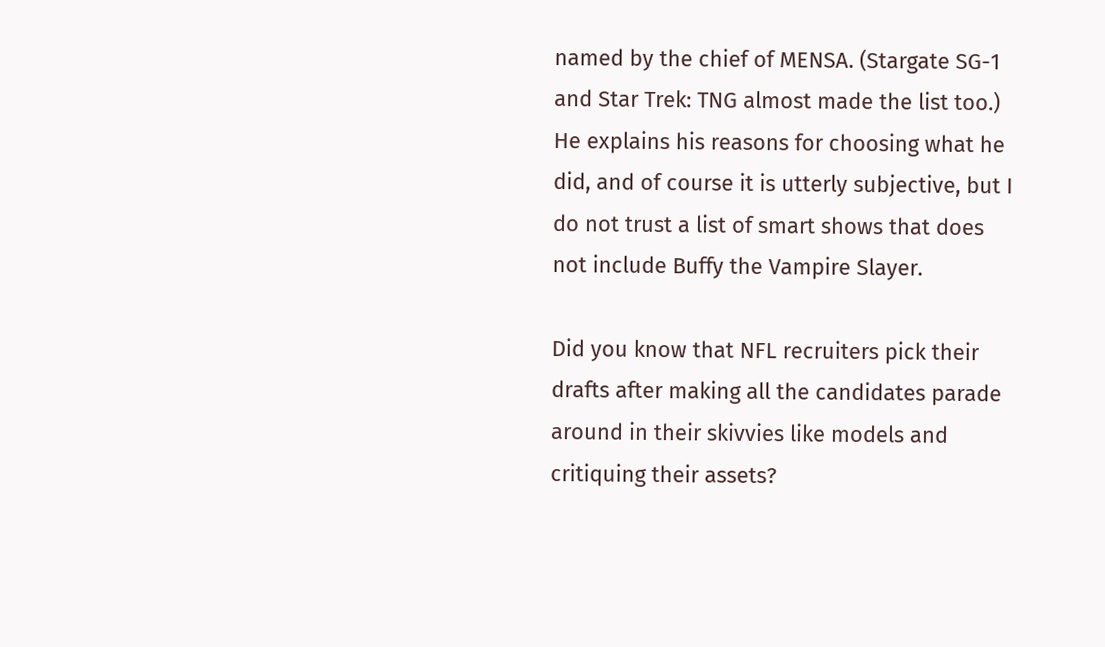named by the chief of MENSA. (Stargate SG-1 and Star Trek: TNG almost made the list too.) He explains his reasons for choosing what he did, and of course it is utterly subjective, but I do not trust a list of smart shows that does not include Buffy the Vampire Slayer.

Did you know that NFL recruiters pick their drafts after making all the candidates parade around in their skivvies like models and critiquing their assets?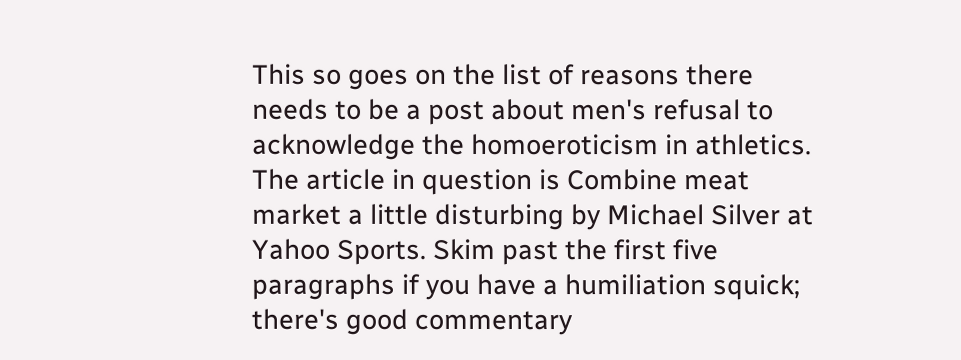This so goes on the list of reasons there needs to be a post about men's refusal to acknowledge the homoeroticism in athletics. The article in question is Combine meat market a little disturbing by Michael Silver at Yahoo Sports. Skim past the first five paragraphs if you have a humiliation squick; there's good commentary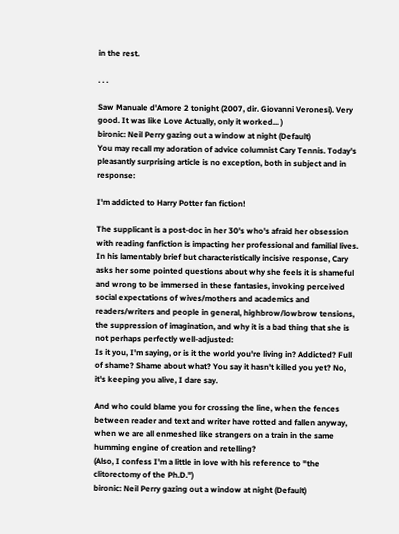in the rest.

. . .

Saw Manuale d'Amore 2 tonight (2007, dir. Giovanni Veronesi). Very good. It was like Love Actually, only it worked... )
bironic: Neil Perry gazing out a window at night (Default)
You may recall my adoration of advice columnist Cary Tennis. Today's pleasantly surprising article is no exception, both in subject and in response:

I'm addicted to Harry Potter fan fiction!

The supplicant is a post-doc in her 30's who's afraid her obsession with reading fanfiction is impacting her professional and familial lives. In his lamentably brief but characteristically incisive response, Cary asks her some pointed questions about why she feels it is shameful and wrong to be immersed in these fantasies, invoking perceived social expectations of wives/mothers and academics and readers/writers and people in general, highbrow/lowbrow tensions, the suppression of imagination, and why it is a bad thing that she is not perhaps perfectly well-adjusted:
Is it you, I'm saying, or is it the world you're living in? Addicted? Full of shame? Shame about what? You say it hasn't killed you yet? No, it's keeping you alive, I dare say.

And who could blame you for crossing the line, when the fences between reader and text and writer have rotted and fallen anyway, when we are all enmeshed like strangers on a train in the same humming engine of creation and retelling?
(Also, I confess I'm a little in love with his reference to "the clitorectomy of the Ph.D.")
bironic: Neil Perry gazing out a window at night (Default)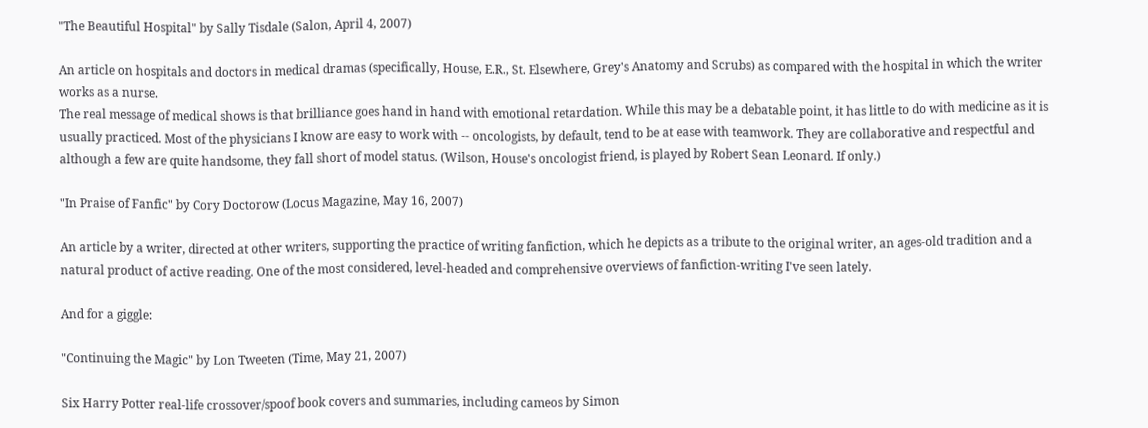"The Beautiful Hospital" by Sally Tisdale (Salon, April 4, 2007)

An article on hospitals and doctors in medical dramas (specifically, House, E.R., St. Elsewhere, Grey's Anatomy and Scrubs) as compared with the hospital in which the writer works as a nurse.
The real message of medical shows is that brilliance goes hand in hand with emotional retardation. While this may be a debatable point, it has little to do with medicine as it is usually practiced. Most of the physicians I know are easy to work with -- oncologists, by default, tend to be at ease with teamwork. They are collaborative and respectful and although a few are quite handsome, they fall short of model status. (Wilson, House's oncologist friend, is played by Robert Sean Leonard. If only.)

"In Praise of Fanfic" by Cory Doctorow (Locus Magazine, May 16, 2007)

An article by a writer, directed at other writers, supporting the practice of writing fanfiction, which he depicts as a tribute to the original writer, an ages-old tradition and a natural product of active reading. One of the most considered, level-headed and comprehensive overviews of fanfiction-writing I've seen lately.

And for a giggle:

"Continuing the Magic" by Lon Tweeten (Time, May 21, 2007)

Six Harry Potter real-life crossover/spoof book covers and summaries, including cameos by Simon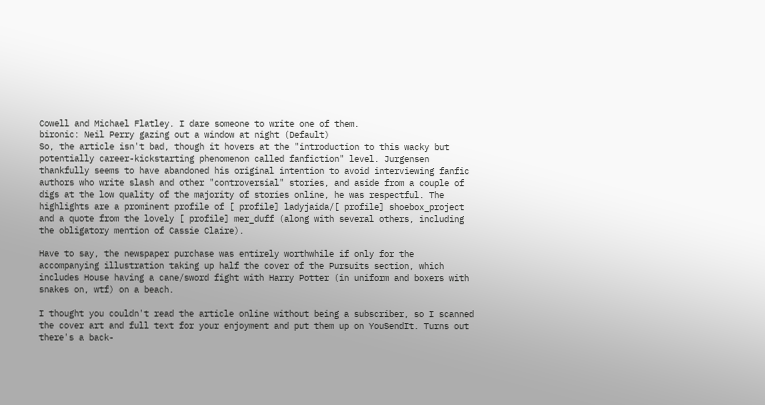Cowell and Michael Flatley. I dare someone to write one of them.
bironic: Neil Perry gazing out a window at night (Default)
So, the article isn't bad, though it hovers at the "introduction to this wacky but potentially career-kickstarting phenomenon called fanfiction" level. Jurgensen thankfully seems to have abandoned his original intention to avoid interviewing fanfic authors who write slash and other "controversial" stories, and aside from a couple of digs at the low quality of the majority of stories online, he was respectful. The highlights are a prominent profile of [ profile] ladyjaida/[ profile] shoebox_project and a quote from the lovely [ profile] mer_duff (along with several others, including the obligatory mention of Cassie Claire).

Have to say, the newspaper purchase was entirely worthwhile if only for the accompanying illustration taking up half the cover of the Pursuits section, which includes House having a cane/sword fight with Harry Potter (in uniform and boxers with snakes on, wtf) on a beach.

I thought you couldn't read the article online without being a subscriber, so I scanned the cover art and full text for your enjoyment and put them up on YouSendIt. Turns out there's a back-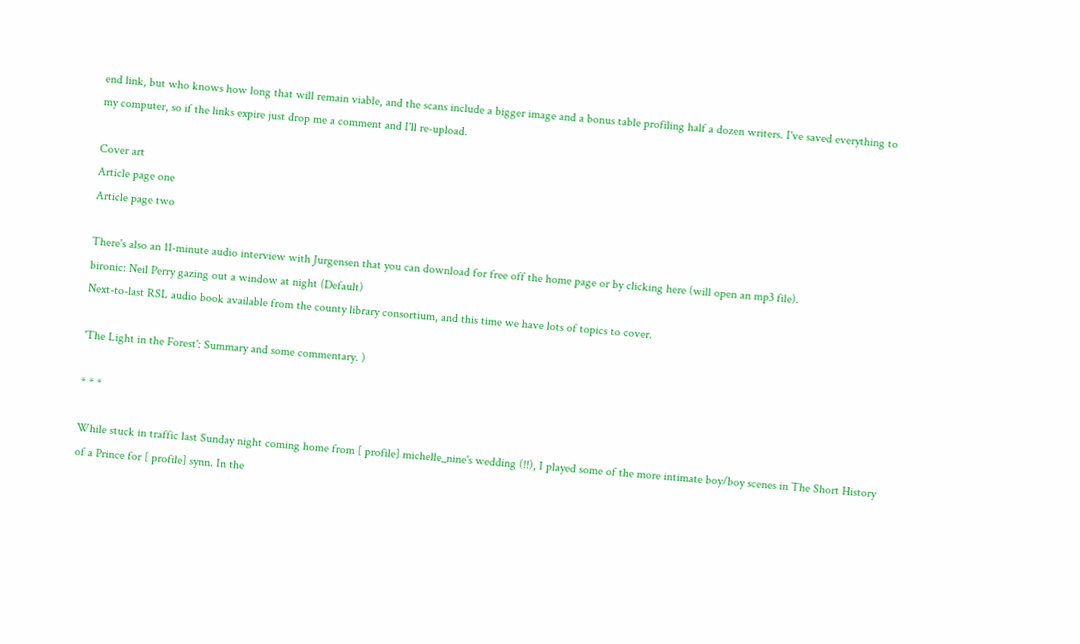end link, but who knows how long that will remain viable, and the scans include a bigger image and a bonus table profiling half a dozen writers. I've saved everything to my computer, so if the links expire just drop me a comment and I'll re-upload.

Cover art
Article page one
Article page two

There's also an 11-minute audio interview with Jurgensen that you can download for free off the home page or by clicking here (will open an mp3 file).
bironic: Neil Perry gazing out a window at night (Default)
Next-to-last RSL audio book available from the county library consortium, and this time we have lots of topics to cover.

'The Light in the Forest': Summary and some commentary. )

* * *

While stuck in traffic last Sunday night coming home from [ profile] michelle_nine's wedding (!!), I played some of the more intimate boy/boy scenes in The Short History of a Prince for [ profile] synn. In the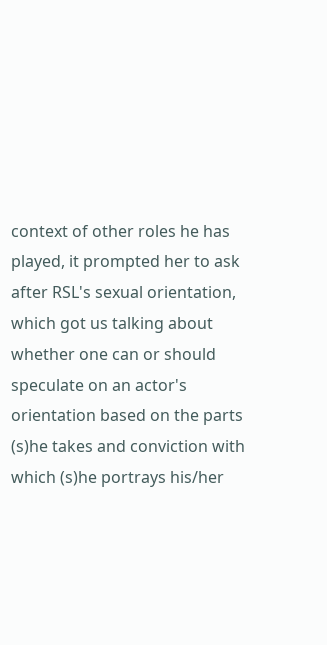context of other roles he has played, it prompted her to ask after RSL's sexual orientation, which got us talking about whether one can or should speculate on an actor's orientation based on the parts (s)he takes and conviction with which (s)he portrays his/her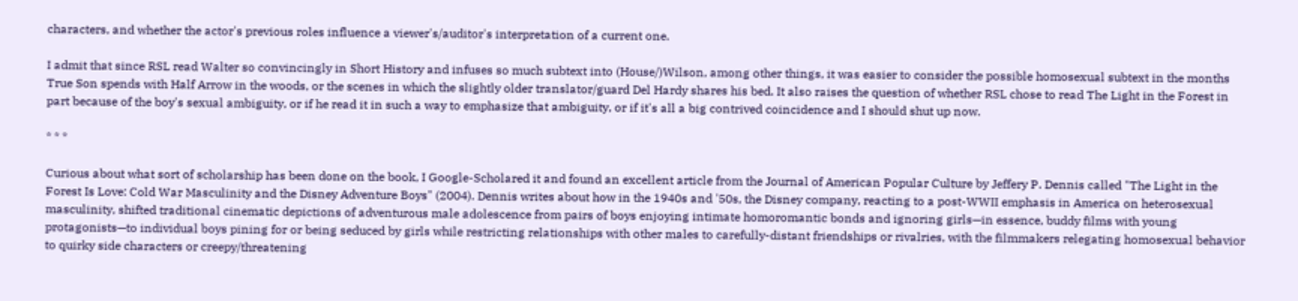characters, and whether the actor's previous roles influence a viewer's/auditor's interpretation of a current one.

I admit that since RSL read Walter so convincingly in Short History and infuses so much subtext into (House/)Wilson, among other things, it was easier to consider the possible homosexual subtext in the months True Son spends with Half Arrow in the woods, or the scenes in which the slightly older translator/guard Del Hardy shares his bed. It also raises the question of whether RSL chose to read The Light in the Forest in part because of the boy's sexual ambiguity, or if he read it in such a way to emphasize that ambiguity, or if it's all a big contrived coincidence and I should shut up now.

* * *

Curious about what sort of scholarship has been done on the book, I Google-Scholared it and found an excellent article from the Journal of American Popular Culture by Jeffery P. Dennis called "The Light in the Forest Is Love: Cold War Masculinity and the Disney Adventure Boys" (2004). Dennis writes about how in the 1940s and '50s, the Disney company, reacting to a post-WWII emphasis in America on heterosexual masculinity, shifted traditional cinematic depictions of adventurous male adolescence from pairs of boys enjoying intimate homoromantic bonds and ignoring girls—in essence, buddy films with young protagonists—to individual boys pining for or being seduced by girls while restricting relationships with other males to carefully-distant friendships or rivalries, with the filmmakers relegating homosexual behavior to quirky side characters or creepy/threatening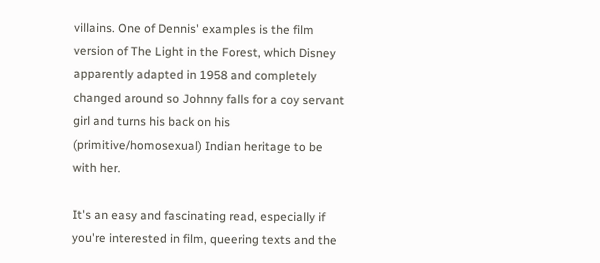villains. One of Dennis' examples is the film version of The Light in the Forest, which Disney apparently adapted in 1958 and completely changed around so Johnny falls for a coy servant girl and turns his back on his (primitive/homosexual) Indian heritage to be with her.

It's an easy and fascinating read, especially if you're interested in film, queering texts and the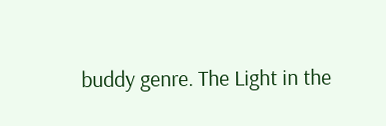buddy genre. The Light in the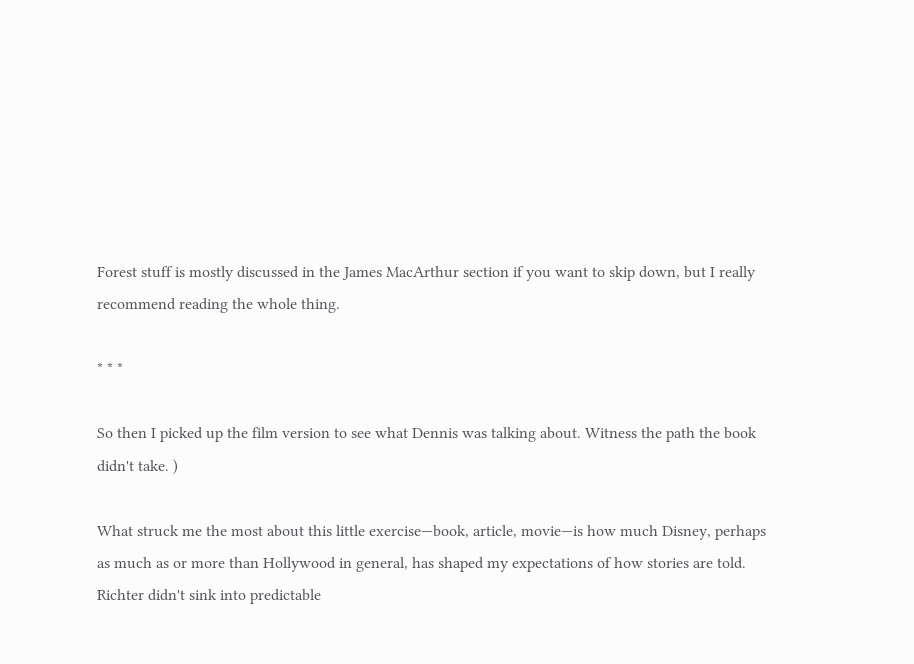Forest stuff is mostly discussed in the James MacArthur section if you want to skip down, but I really recommend reading the whole thing.

* * *

So then I picked up the film version to see what Dennis was talking about. Witness the path the book didn't take. )

What struck me the most about this little exercise—book, article, movie—is how much Disney, perhaps as much as or more than Hollywood in general, has shaped my expectations of how stories are told. Richter didn't sink into predictable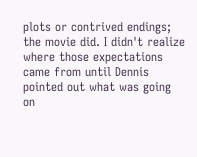plots or contrived endings; the movie did. I didn't realize where those expectations came from until Dennis pointed out what was going on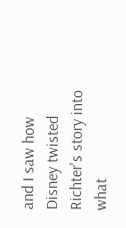and I saw how Disney twisted Richter's story into what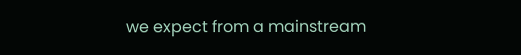we expect from a mainstream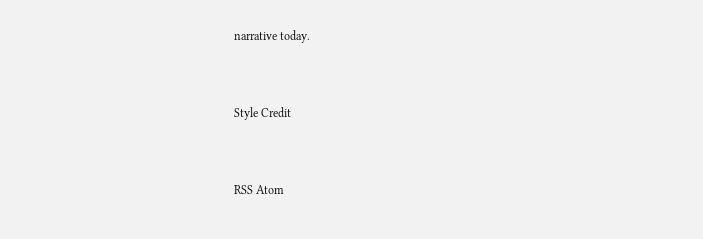narrative today.


Style Credit


RSS Atom